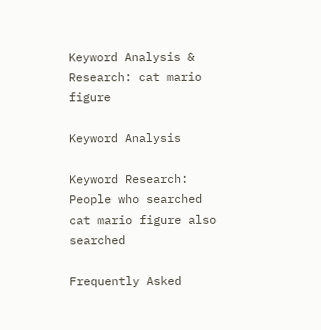Keyword Analysis & Research: cat mario figure

Keyword Analysis

Keyword Research: People who searched cat mario figure also searched

Frequently Asked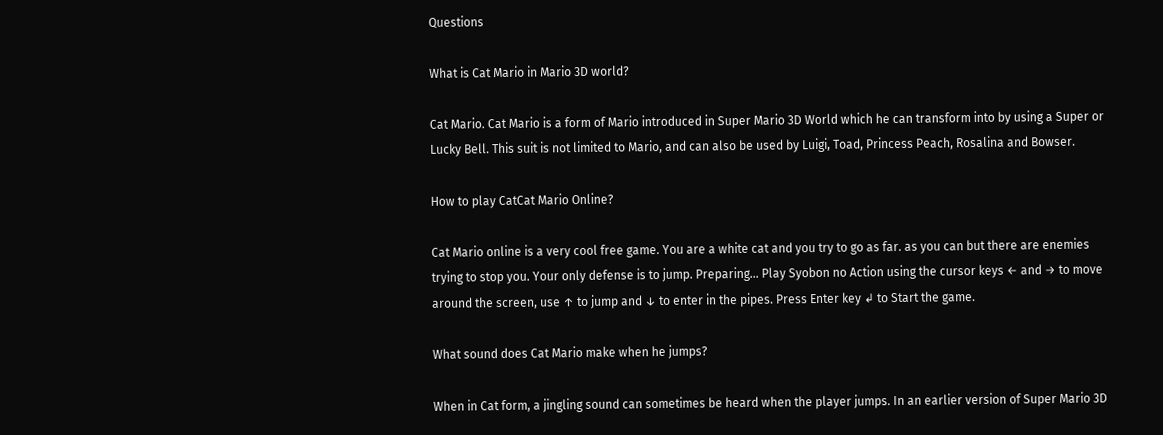Questions

What is Cat Mario in Mario 3D world?

Cat Mario. Cat Mario is a form of Mario introduced in Super Mario 3D World which he can transform into by using a Super or Lucky Bell. This suit is not limited to Mario, and can also be used by Luigi, Toad, Princess Peach, Rosalina and Bowser.

How to play CatCat Mario Online?

Cat Mario online is a very cool free game. You are a white cat and you try to go as far. as you can but there are enemies trying to stop you. Your only defense is to jump. Preparing... Play Syobon no Action using the cursor keys ← and → to move around the screen, use ↑ to jump and ↓ to enter in the pipes. Press Enter key ↲ to Start the game.

What sound does Cat Mario make when he jumps?

When in Cat form, a jingling sound can sometimes be heard when the player jumps. In an earlier version of Super Mario 3D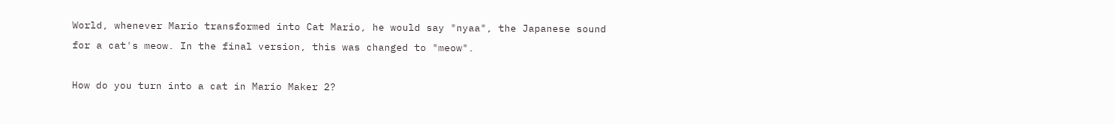World, whenever Mario transformed into Cat Mario, he would say "nyaa", the Japanese sound for a cat's meow. In the final version, this was changed to "meow".

How do you turn into a cat in Mario Maker 2?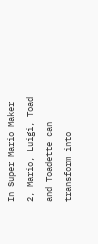In Super Mario Maker 2, Mario, Luigi, Toad and Toadette can transform into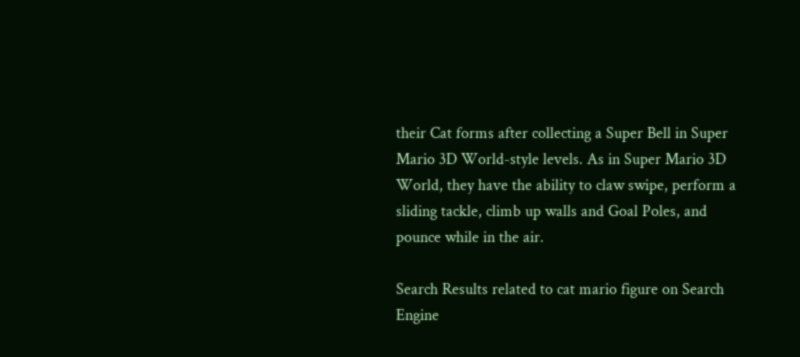their Cat forms after collecting a Super Bell in Super Mario 3D World-style levels. As in Super Mario 3D World, they have the ability to claw swipe, perform a sliding tackle, climb up walls and Goal Poles, and pounce while in the air.

Search Results related to cat mario figure on Search Engine